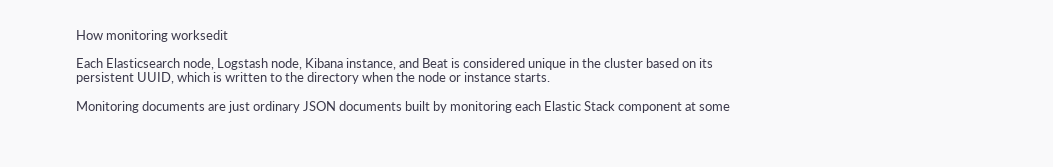How monitoring worksedit

Each Elasticsearch node, Logstash node, Kibana instance, and Beat is considered unique in the cluster based on its persistent UUID, which is written to the directory when the node or instance starts.

Monitoring documents are just ordinary JSON documents built by monitoring each Elastic Stack component at some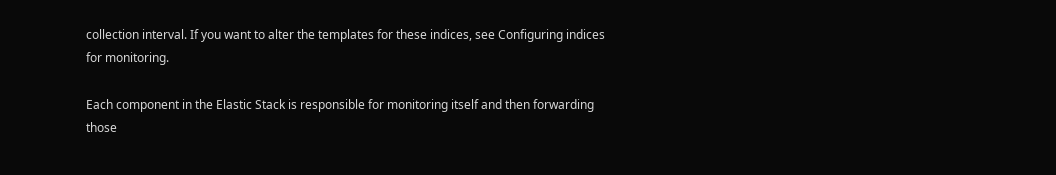collection interval. If you want to alter the templates for these indices, see Configuring indices for monitoring.

Each component in the Elastic Stack is responsible for monitoring itself and then forwarding those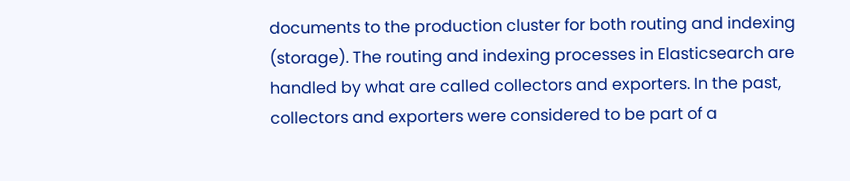documents to the production cluster for both routing and indexing (storage). The routing and indexing processes in Elasticsearch are handled by what are called collectors and exporters. In the past, collectors and exporters were considered to be part of a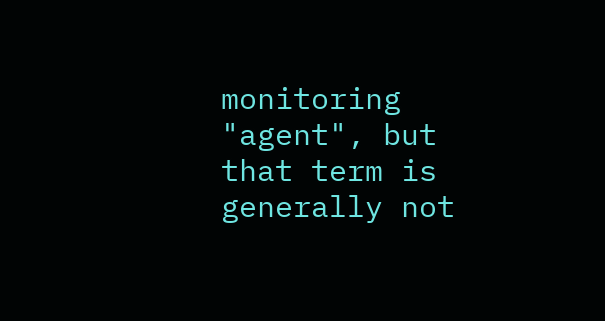monitoring "agent", but that term is generally not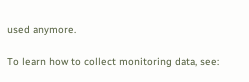used anymore.

To learn how to collect monitoring data, see: